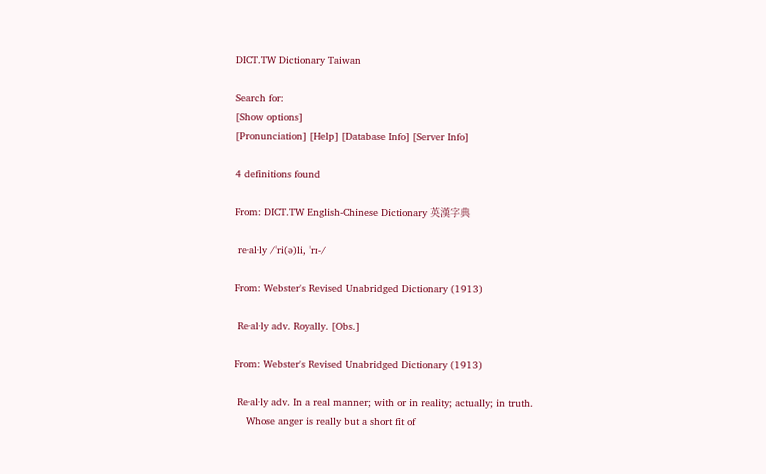DICT.TW Dictionary Taiwan

Search for:
[Show options]
[Pronunciation] [Help] [Database Info] [Server Info]

4 definitions found

From: DICT.TW English-Chinese Dictionary 英漢字典

 re·al·ly /ˈri(ə)li, ˈrɪ-/

From: Webster's Revised Unabridged Dictionary (1913)

 Re·al·ly adv. Royally. [Obs.]

From: Webster's Revised Unabridged Dictionary (1913)

 Re·al·ly adv. In a real manner; with or in reality; actually; in truth.
    Whose anger is really but a short fit of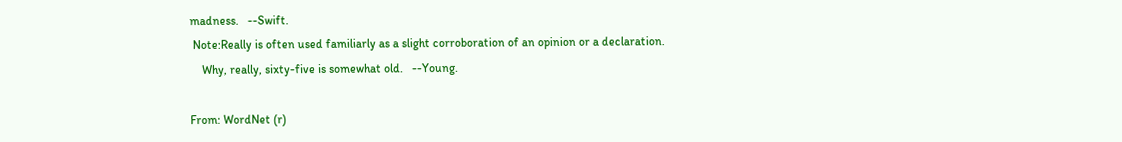madness.   --Swift.
 Note:Really is often used familiarly as a slight corroboration of an opinion or a declaration.
    Why, really, sixty-five is somewhat old.   --Young.

From: WordNet (r)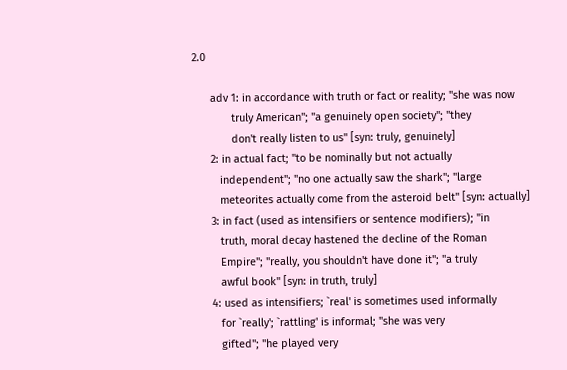2.0

      adv 1: in accordance with truth or fact or reality; "she was now
             truly American"; "a genuinely open society"; "they
             don't really listen to us" [syn: truly, genuinely]
      2: in actual fact; "to be nominally but not actually
         independent"; "no one actually saw the shark"; "large
         meteorites actually come from the asteroid belt" [syn: actually]
      3: in fact (used as intensifiers or sentence modifiers); "in
         truth, moral decay hastened the decline of the Roman
         Empire"; "really, you shouldn't have done it"; "a truly
         awful book" [syn: in truth, truly]
      4: used as intensifiers; `real' is sometimes used informally
         for `really'; `rattling' is informal; "she was very
         gifted"; "he played very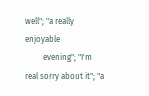well"; "a really enjoyable
         evening"; "I'm real sorry about it"; "a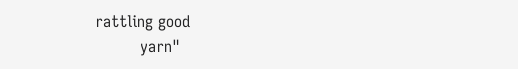rattling good
         yarn"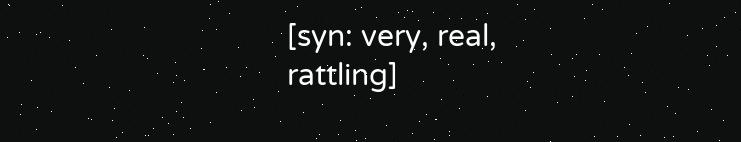[syn: very, real, rattling]